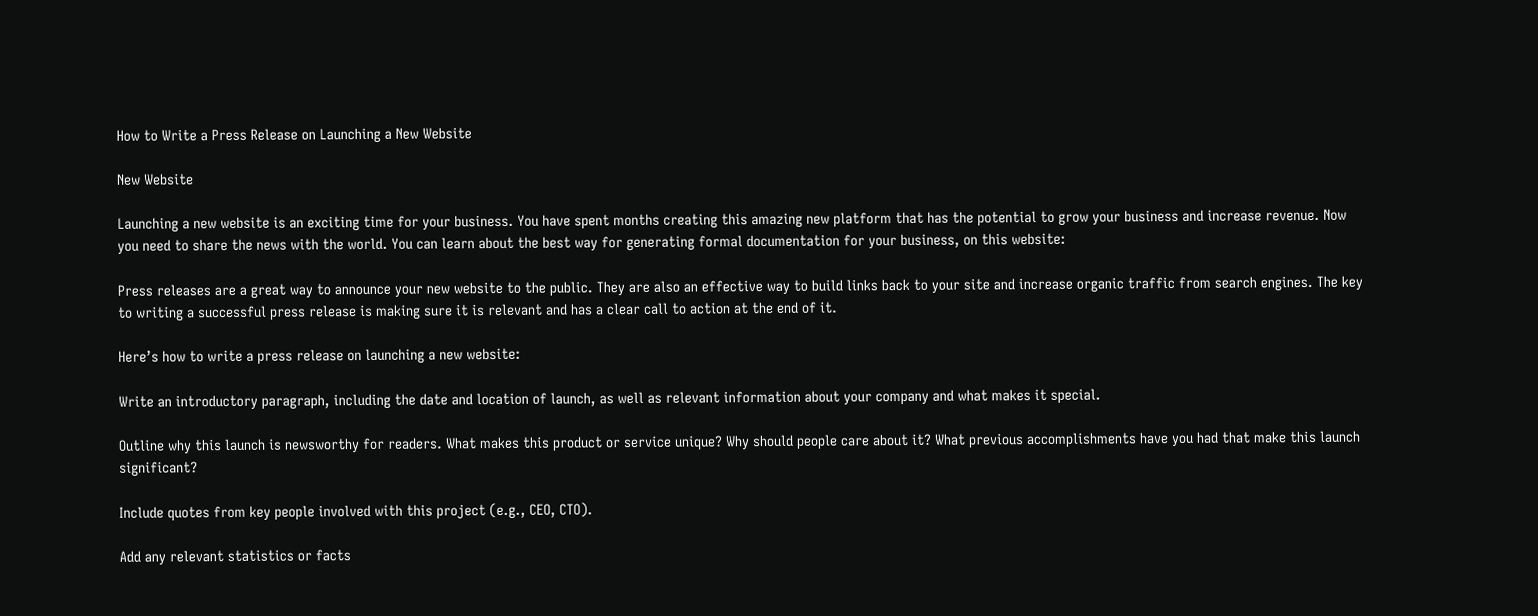How to Write a Press Release on Launching a New Website

New Website

Launching a new website is an exciting time for your business. You have spent months creating this amazing new platform that has the potential to grow your business and increase revenue. Now you need to share the news with the world. You can learn about the best way for generating formal documentation for your business, on this website:

Press releases are a great way to announce your new website to the public. They are also an effective way to build links back to your site and increase organic traffic from search engines. The key to writing a successful press release is making sure it is relevant and has a clear call to action at the end of it.

Here’s how to write a press release on launching a new website:

Write an introductory paragraph, including the date and location of launch, as well as relevant information about your company and what makes it special.

Outline why this launch is newsworthy for readers. What makes this product or service unique? Why should people care about it? What previous accomplishments have you had that make this launch significant?

Include quotes from key people involved with this project (e.g., CEO, CTO).

Add any relevant statistics or facts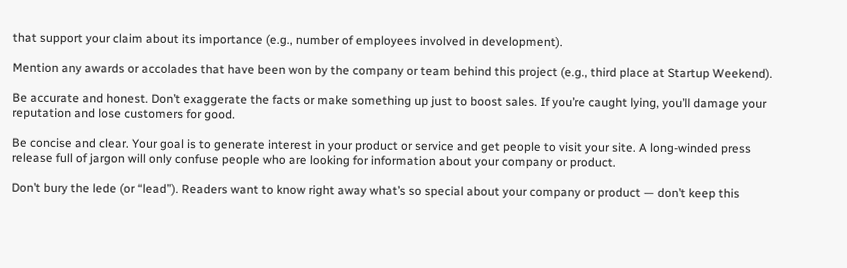that support your claim about its importance (e.g., number of employees involved in development).

Mention any awards or accolades that have been won by the company or team behind this project (e.g., third place at Startup Weekend).

Be accurate and honest. Don’t exaggerate the facts or make something up just to boost sales. If you’re caught lying, you’ll damage your reputation and lose customers for good.

Be concise and clear. Your goal is to generate interest in your product or service and get people to visit your site. A long-winded press release full of jargon will only confuse people who are looking for information about your company or product.

Don’t bury the lede (or “lead”). Readers want to know right away what’s so special about your company or product — don’t keep this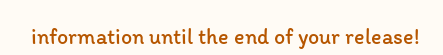information until the end of your release!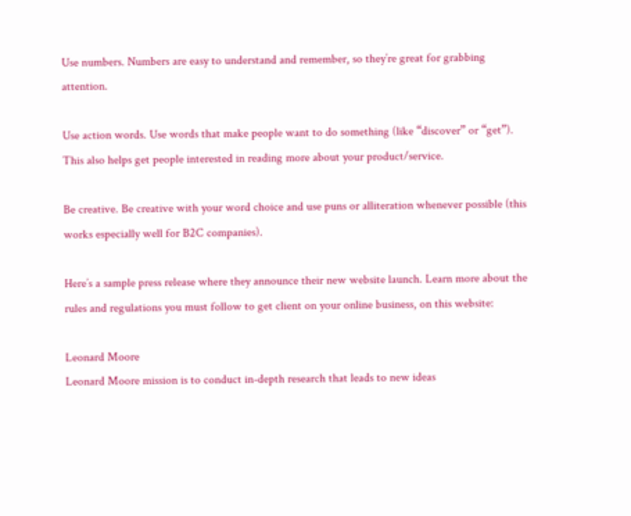Use numbers. Numbers are easy to understand and remember, so they’re great for grabbing attention.

Use action words. Use words that make people want to do something (like “discover” or “get”). This also helps get people interested in reading more about your product/service.

Be creative. Be creative with your word choice and use puns or alliteration whenever possible (this works especially well for B2C companies).

Here’s a sample press release where they announce their new website launch. Learn more about the rules and regulations you must follow to get client on your online business, on this website:

Leonard Moore
Leonard Moore mission is to conduct in-depth research that leads to new ideas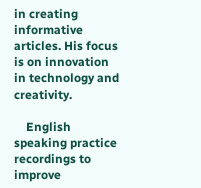in creating informative articles. His focus is on innovation in technology and creativity.

    English speaking practice recordings to improve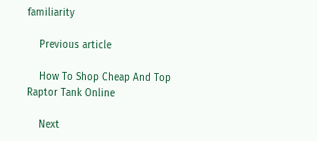familiarity

    Previous article

    How To Shop Cheap And Top Raptor Tank Online

    Next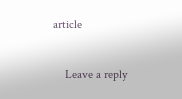article


    Leave a reply